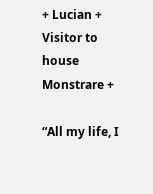+ Lucian + Visitor to house Monstrare +

“All my life, I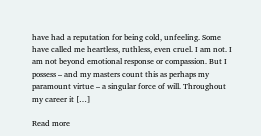have had a reputation for being cold, unfeeling. Some have called me heartless, ruthless, even cruel. I am not. I am not beyond emotional response or compassion. But I possess – and my masters count this as perhaps my paramount virtue – a singular force of will. Throughout my career it […]

Read more